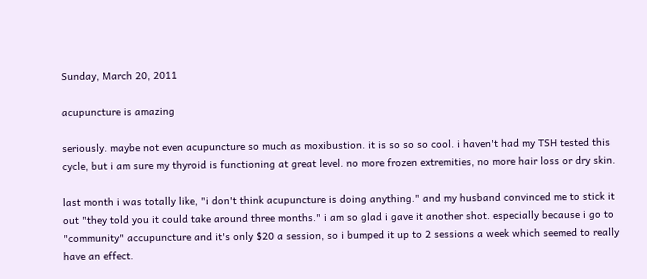Sunday, March 20, 2011

acupuncture is amazing

seriously. maybe not even acupuncture so much as moxibustion. it is so so so cool. i haven't had my TSH tested this cycle, but i am sure my thyroid is functioning at great level. no more frozen extremities, no more hair loss or dry skin.

last month i was totally like, "i don't think acupuncture is doing anything." and my husband convinced me to stick it out "they told you it could take around three months." i am so glad i gave it another shot. especially because i go to "community" accupuncture and it's only $20 a session, so i bumped it up to 2 sessions a week which seemed to really have an effect.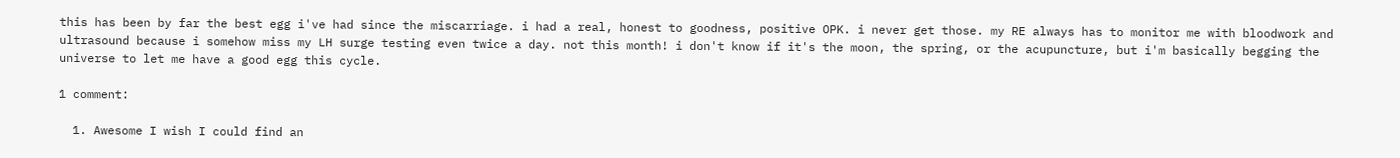this has been by far the best egg i've had since the miscarriage. i had a real, honest to goodness, positive OPK. i never get those. my RE always has to monitor me with bloodwork and ultrasound because i somehow miss my LH surge testing even twice a day. not this month! i don't know if it's the moon, the spring, or the acupuncture, but i'm basically begging the universe to let me have a good egg this cycle.

1 comment:

  1. Awesome I wish I could find an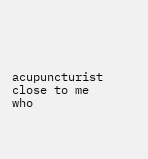acupuncturist close to me who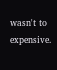wasn't to expensive.